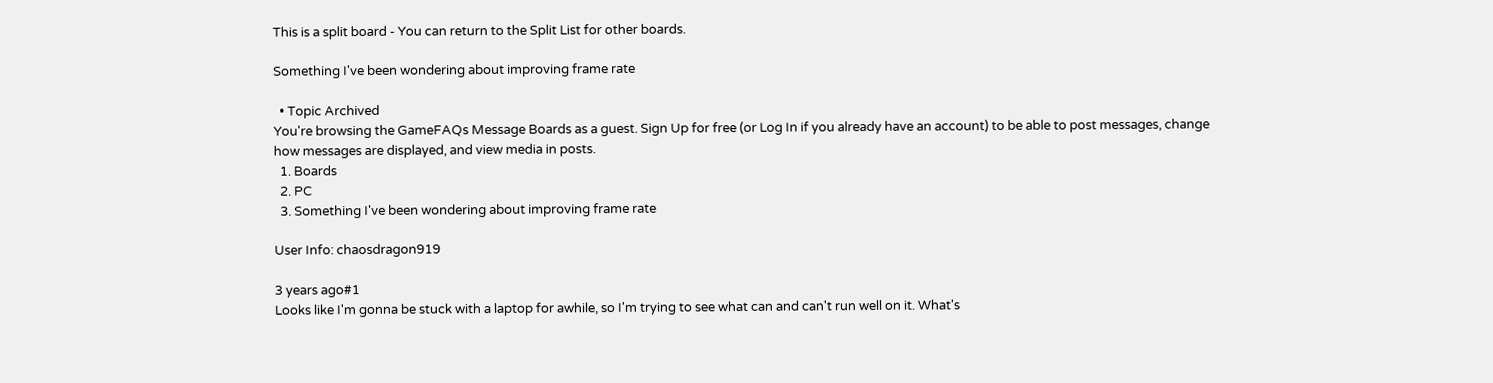This is a split board - You can return to the Split List for other boards.

Something I've been wondering about improving frame rate

  • Topic Archived
You're browsing the GameFAQs Message Boards as a guest. Sign Up for free (or Log In if you already have an account) to be able to post messages, change how messages are displayed, and view media in posts.
  1. Boards
  2. PC
  3. Something I've been wondering about improving frame rate

User Info: chaosdragon919

3 years ago#1
Looks like I'm gonna be stuck with a laptop for awhile, so I'm trying to see what can and can't run well on it. What's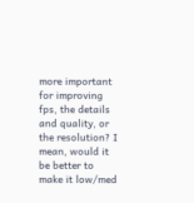more important for improving fps, the details and quality, or the resolution? I mean, would it be better to make it low/med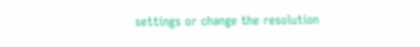settings or change the resolution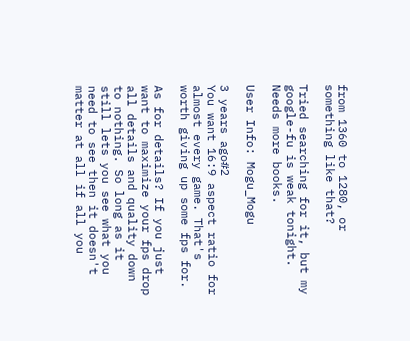from 1360 to 1280, or something like that?

Tried searching for it, but my google-fu is weak tonight.
Needs more books.

User Info: Mogu_Mogu

3 years ago#2
You want 16:9 aspect ratio for almost every game. That's worth giving up some fps for.

As for details? If you just want to maximize your fps drop all details and quality down to nothing. So long as it still lets you see what you need to see then it doesn't matter at all if all you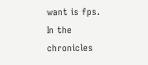want is fps.
In the chronicles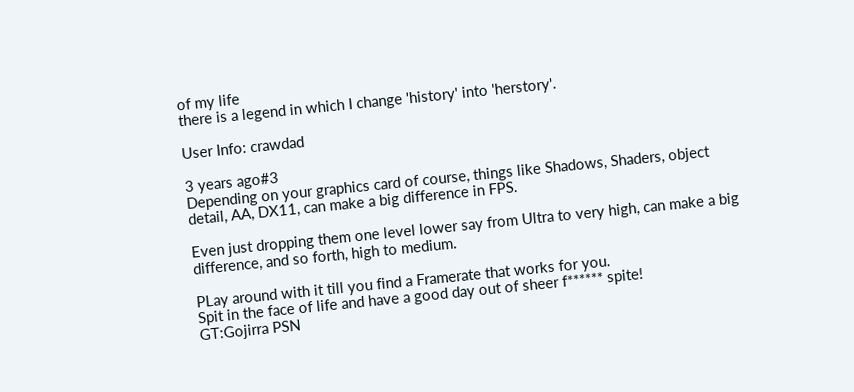of my life
there is a legend in which I change 'history' into 'herstory'.

User Info: crawdad

3 years ago#3
Depending on your graphics card of course, things like Shadows, Shaders, object detail, AA, DX11, can make a big difference in FPS.

Even just dropping them one level lower say from Ultra to very high, can make a big difference, and so forth, high to medium.

PLay around with it till you find a Framerate that works for you.
Spit in the face of life and have a good day out of sheer f****** spite!
GT:Gojirra PSN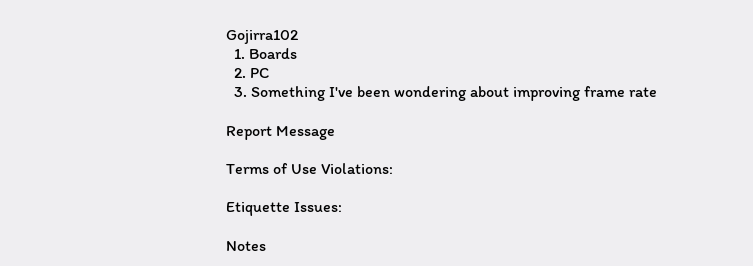Gojirra102
  1. Boards
  2. PC
  3. Something I've been wondering about improving frame rate

Report Message

Terms of Use Violations:

Etiquette Issues:

Notes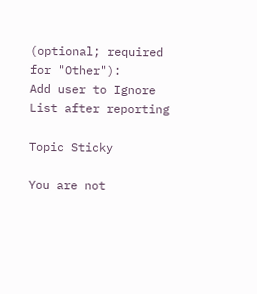(optional; required for "Other"):
Add user to Ignore List after reporting

Topic Sticky

You are not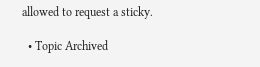allowed to request a sticky.

  • Topic Archived